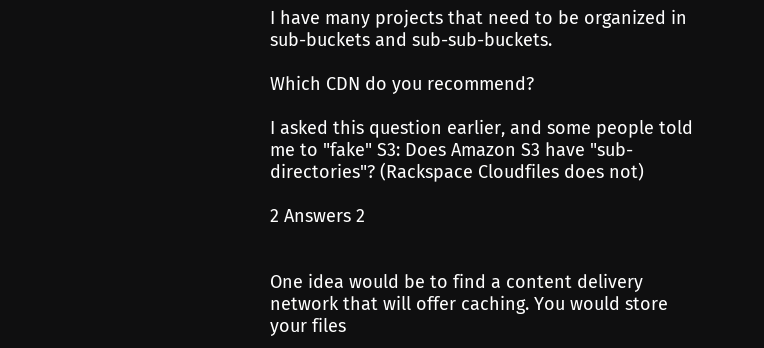I have many projects that need to be organized in sub-buckets and sub-sub-buckets.

Which CDN do you recommend?

I asked this question earlier, and some people told me to "fake" S3: Does Amazon S3 have "sub-directories"? (Rackspace Cloudfiles does not)

2 Answers 2


One idea would be to find a content delivery network that will offer caching. You would store your files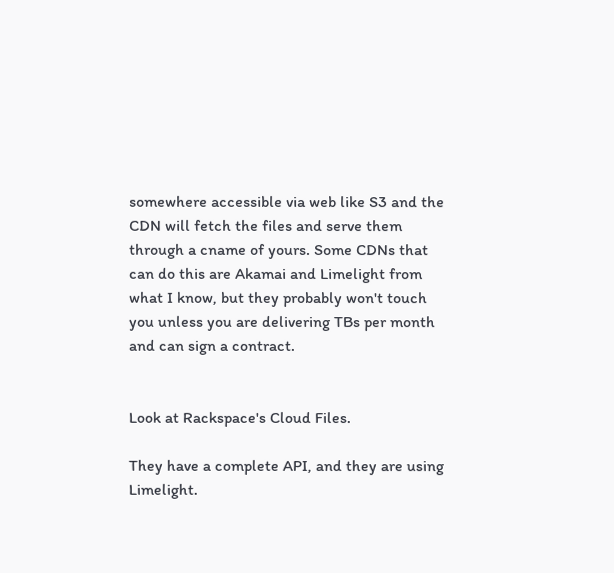somewhere accessible via web like S3 and the CDN will fetch the files and serve them through a cname of yours. Some CDNs that can do this are Akamai and Limelight from what I know, but they probably won't touch you unless you are delivering TBs per month and can sign a contract.


Look at Rackspace's Cloud Files.

They have a complete API, and they are using Limelight.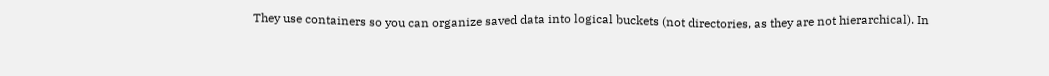They use containers so you can organize saved data into logical buckets (not directories, as they are not hierarchical). In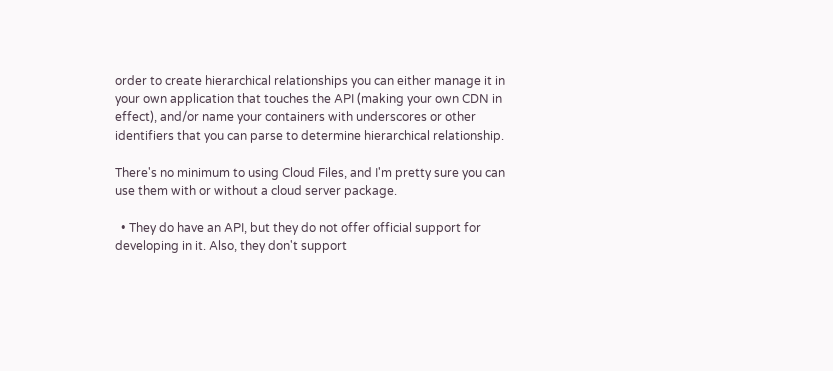order to create hierarchical relationships you can either manage it in your own application that touches the API (making your own CDN in effect), and/or name your containers with underscores or other identifiers that you can parse to determine hierarchical relationship.

There's no minimum to using Cloud Files, and I'm pretty sure you can use them with or without a cloud server package.

  • They do have an API, but they do not offer official support for developing in it. Also, they don't support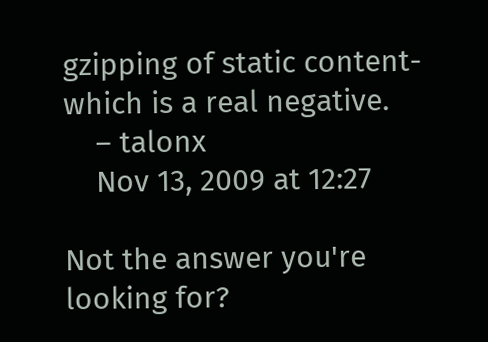gzipping of static content- which is a real negative.
    – talonx
    Nov 13, 2009 at 12:27

Not the answer you're looking for?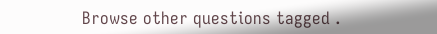Browse other questions tagged .